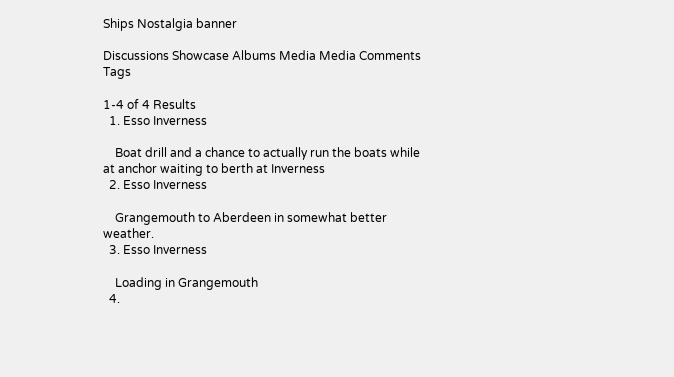Ships Nostalgia banner

Discussions Showcase Albums Media Media Comments Tags

1-4 of 4 Results
  1. Esso Inverness

    Boat drill and a chance to actually run the boats while at anchor waiting to berth at Inverness
  2. Esso Inverness

    Grangemouth to Aberdeen in somewhat better weather.
  3. Esso Inverness

    Loading in Grangemouth
  4.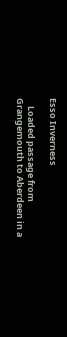Esso Inverness

    Loaded passage from Grangemouth to Aberdeen in a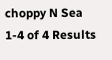choppy N Sea
1-4 of 4 Results